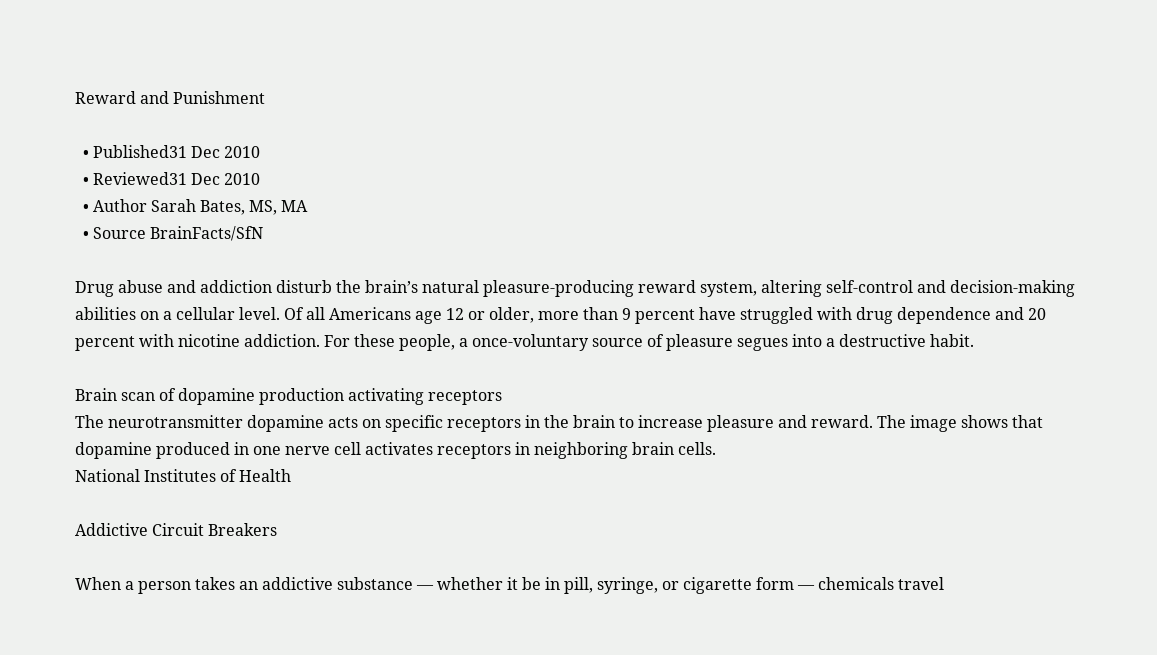Reward and Punishment

  • Published31 Dec 2010
  • Reviewed31 Dec 2010
  • Author Sarah Bates, MS, MA
  • Source BrainFacts/SfN

Drug abuse and addiction disturb the brain’s natural pleasure-producing reward system, altering self-control and decision-making abilities on a cellular level. Of all Americans age 12 or older, more than 9 percent have struggled with drug dependence and 20 percent with nicotine addiction. For these people, a once-voluntary source of pleasure segues into a destructive habit.

Brain scan of dopamine production activating receptors
The neurotransmitter dopamine acts on specific receptors in the brain to increase pleasure and reward. The image shows that dopamine produced in one nerve cell activates receptors in neighboring brain cells.
National Institutes of Health

Addictive Circuit Breakers

When a person takes an addictive substance — whether it be in pill, syringe, or cigarette form — chemicals travel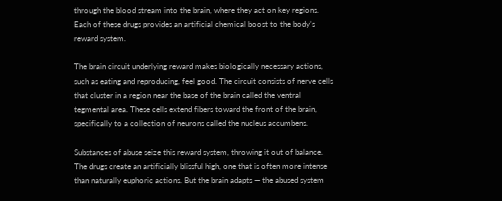through the blood stream into the brain, where they act on key regions. Each of these drugs provides an artificial chemical boost to the body’s reward system.

The brain circuit underlying reward makes biologically necessary actions, such as eating and reproducing, feel good. The circuit consists of nerve cells that cluster in a region near the base of the brain called the ventral tegmental area. These cells extend fibers toward the front of the brain, specifically to a collection of neurons called the nucleus accumbens.

Substances of abuse seize this reward system, throwing it out of balance. The drugs create an artificially blissful high, one that is often more intense than naturally euphoric actions. But the brain adapts — the abused system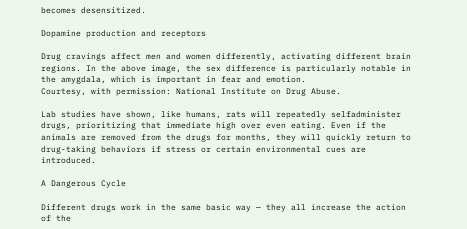becomes desensitized.

Dopamine production and receptors

Drug cravings affect men and women differently, activating different brain regions. In the above image, the sex difference is particularly notable in the amygdala, which is important in fear and emotion.
Courtesy, with permission: National Institute on Drug Abuse.

Lab studies have shown, like humans, rats will repeatedly selfadminister drugs, prioritizing that immediate high over even eating. Even if the animals are removed from the drugs for months, they will quickly return to drug-taking behaviors if stress or certain environmental cues are introduced.

A Dangerous Cycle

Different drugs work in the same basic way — they all increase the action of the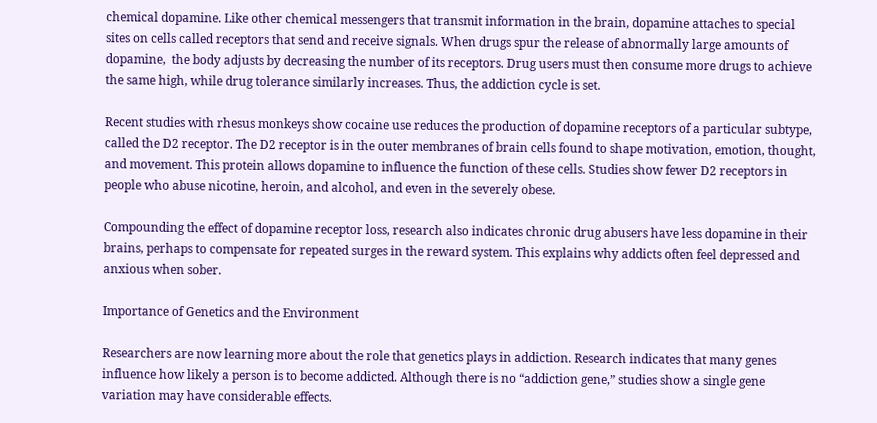chemical dopamine. Like other chemical messengers that transmit information in the brain, dopamine attaches to special sites on cells called receptors that send and receive signals. When drugs spur the release of abnormally large amounts of dopamine,  the body adjusts by decreasing the number of its receptors. Drug users must then consume more drugs to achieve the same high, while drug tolerance similarly increases. Thus, the addiction cycle is set.

Recent studies with rhesus monkeys show cocaine use reduces the production of dopamine receptors of a particular subtype, called the D2 receptor. The D2 receptor is in the outer membranes of brain cells found to shape motivation, emotion, thought, and movement. This protein allows dopamine to influence the function of these cells. Studies show fewer D2 receptors in people who abuse nicotine, heroin, and alcohol, and even in the severely obese.

Compounding the effect of dopamine receptor loss, research also indicates chronic drug abusers have less dopamine in their brains, perhaps to compensate for repeated surges in the reward system. This explains why addicts often feel depressed and anxious when sober.

Importance of Genetics and the Environment

Researchers are now learning more about the role that genetics plays in addiction. Research indicates that many genes influence how likely a person is to become addicted. Although there is no “addiction gene,” studies show a single gene variation may have considerable effects.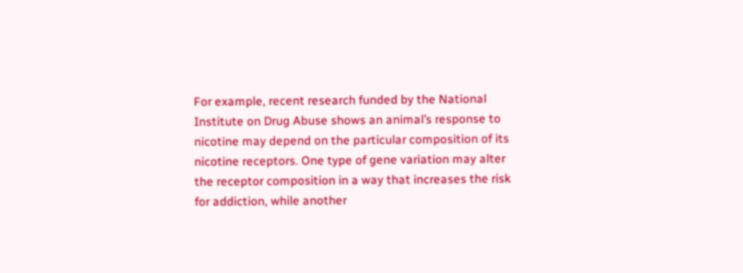For example, recent research funded by the National Institute on Drug Abuse shows an animal’s response to nicotine may depend on the particular composition of its nicotine receptors. One type of gene variation may alter the receptor composition in a way that increases the risk for addiction, while another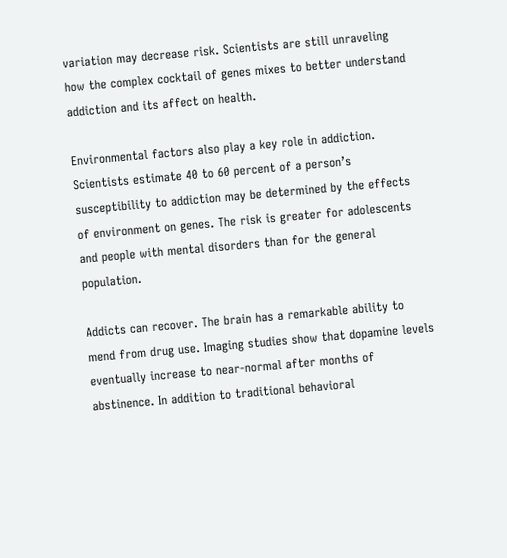variation may decrease risk. Scientists are still unraveling how the complex cocktail of genes mixes to better understand addiction and its affect on health.

Environmental factors also play a key role in addiction. Scientists estimate 40 to 60 percent of a person’s susceptibility to addiction may be determined by the effects of environment on genes. The risk is greater for adolescents and people with mental disorders than for the general population.

Addicts can recover. The brain has a remarkable ability to mend from drug use. Imaging studies show that dopamine levels eventually increase to near-normal after months of abstinence. In addition to traditional behavioral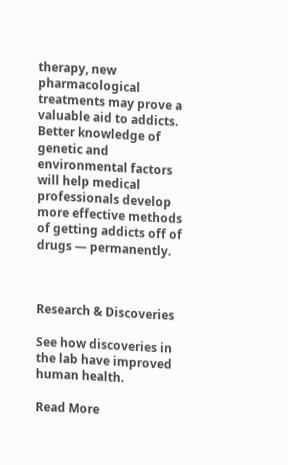therapy, new pharmacological treatments may prove a valuable aid to addicts. Better knowledge of genetic and environmental factors will help medical professionals develop more effective methods of getting addicts off of drugs — permanently.



Research & Discoveries

See how discoveries in the lab have improved human health.

Read More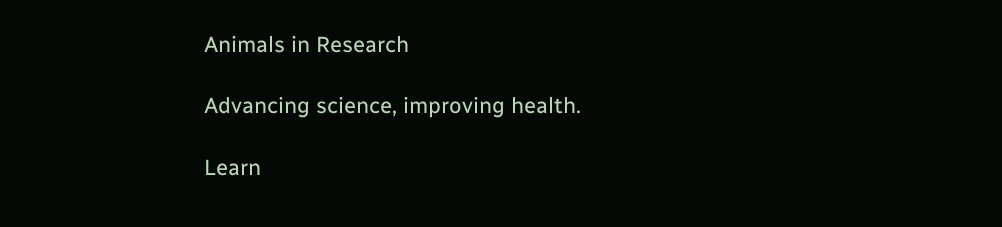Animals in Research

Advancing science, improving health.

Learn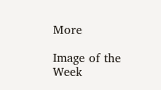More

Image of the Week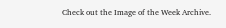Check out the Image of the Week Archive.